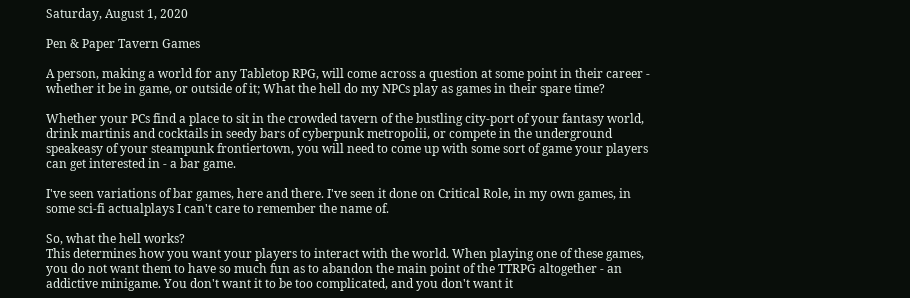Saturday, August 1, 2020

Pen & Paper Tavern Games

A person, making a world for any Tabletop RPG, will come across a question at some point in their career - whether it be in game, or outside of it; What the hell do my NPCs play as games in their spare time?

Whether your PCs find a place to sit in the crowded tavern of the bustling city-port of your fantasy world, drink martinis and cocktails in seedy bars of cyberpunk metropolii, or compete in the underground speakeasy of your steampunk frontiertown, you will need to come up with some sort of game your players can get interested in - a bar game.

I've seen variations of bar games, here and there. I've seen it done on Critical Role, in my own games, in some sci-fi actualplays I can't care to remember the name of.

So, what the hell works?
This determines how you want your players to interact with the world. When playing one of these games, you do not want them to have so much fun as to abandon the main point of the TTRPG altogether - an addictive minigame. You don't want it to be too complicated, and you don't want it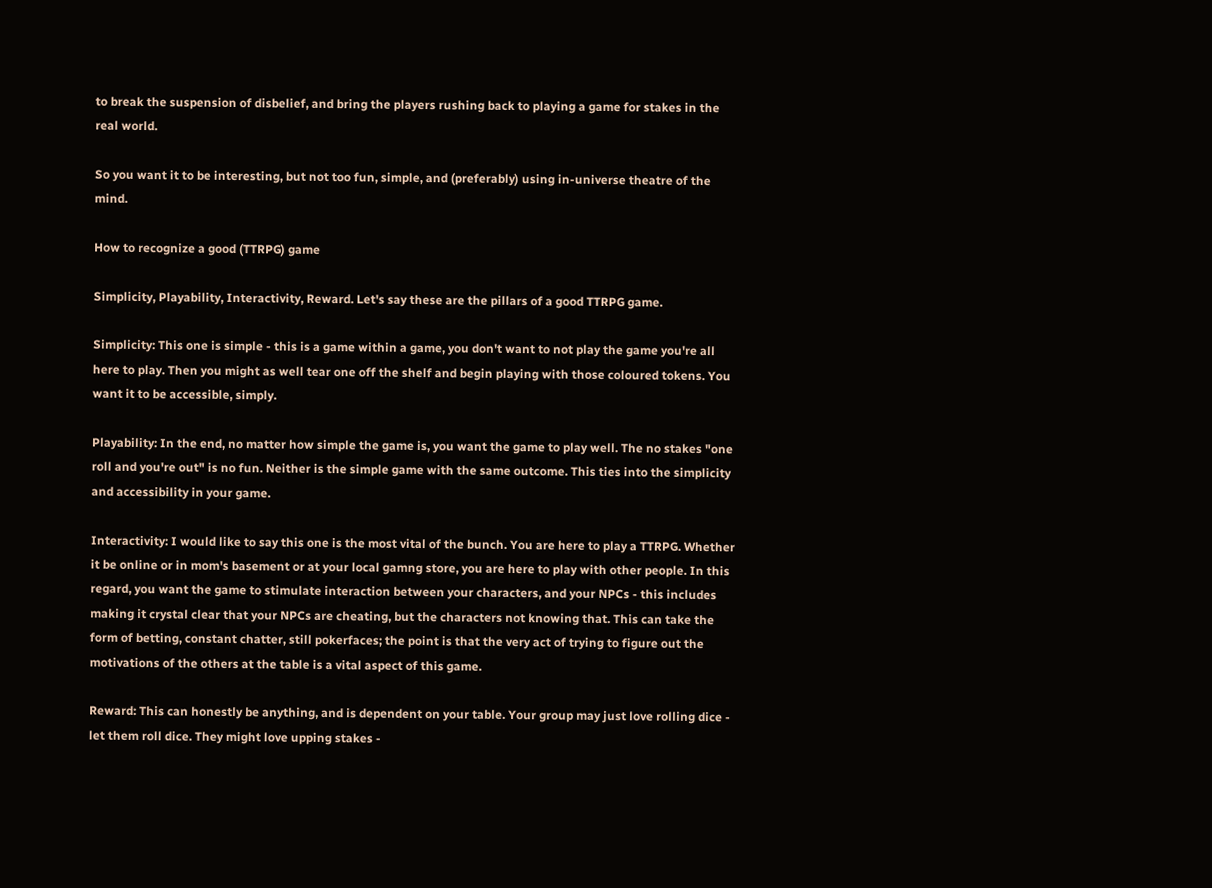to break the suspension of disbelief, and bring the players rushing back to playing a game for stakes in the real world.

So you want it to be interesting, but not too fun, simple, and (preferably) using in-universe theatre of the mind.

How to recognize a good (TTRPG) game

Simplicity, Playability, Interactivity, Reward. Let's say these are the pillars of a good TTRPG game.

Simplicity: This one is simple - this is a game within a game, you don't want to not play the game you're all here to play. Then you might as well tear one off the shelf and begin playing with those coloured tokens. You want it to be accessible, simply.

Playability: In the end, no matter how simple the game is, you want the game to play well. The no stakes "one roll and you're out" is no fun. Neither is the simple game with the same outcome. This ties into the simplicity and accessibility in your game.

Interactivity: I would like to say this one is the most vital of the bunch. You are here to play a TTRPG. Whether it be online or in mom's basement or at your local gamng store, you are here to play with other people. In this regard, you want the game to stimulate interaction between your characters, and your NPCs - this includes making it crystal clear that your NPCs are cheating, but the characters not knowing that. This can take the form of betting, constant chatter, still pokerfaces; the point is that the very act of trying to figure out the motivations of the others at the table is a vital aspect of this game.

Reward: This can honestly be anything, and is dependent on your table. Your group may just love rolling dice - let them roll dice. They might love upping stakes -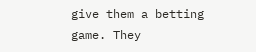give them a betting game. They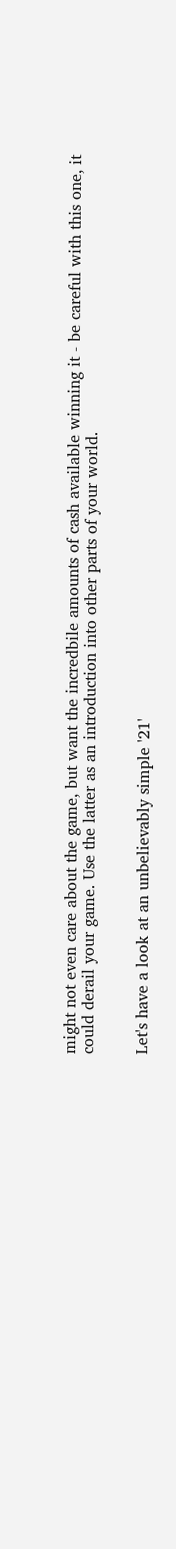might not even care about the game, but want the incredbile amounts of cash available winning it - be careful with this one, it could derail your game. Use the latter as an introduction into other parts of your world.


Let's have a look at an unbelievably simple '21'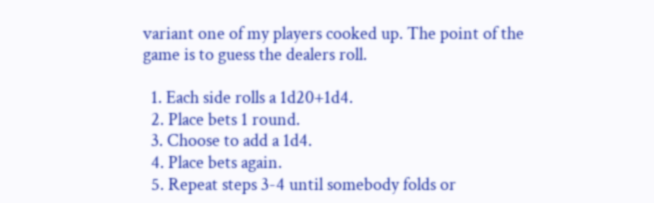variant one of my players cooked up. The point of the game is to guess the dealers roll.

  1. Each side rolls a 1d20+1d4.
  2. Place bets 1 round.
  3. Choose to add a 1d4.
  4. Place bets again.
  5. Repeat steps 3-4 until somebody folds or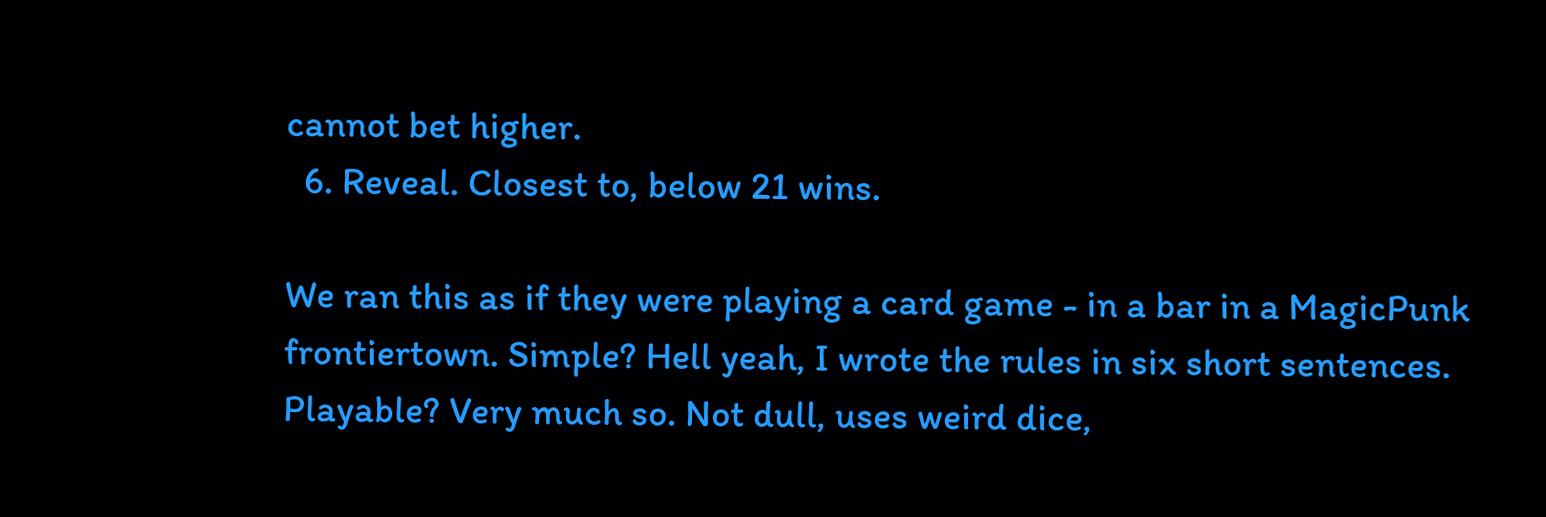cannot bet higher.
  6. Reveal. Closest to, below 21 wins.

We ran this as if they were playing a card game - in a bar in a MagicPunk frontiertown. Simple? Hell yeah, I wrote the rules in six short sentences. Playable? Very much so. Not dull, uses weird dice,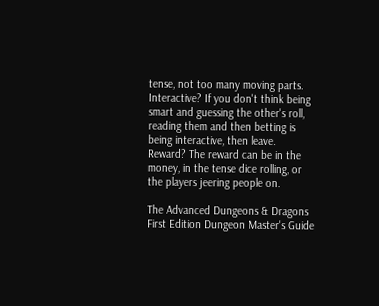tense, not too many moving parts. Interactive? If you don't think being smart and guessing the other's roll, reading them and then betting is being interactive, then leave. Reward? The reward can be in the money, in the tense dice rolling, or the players jeering people on.

The Advanced Dungeons & Dragons First Edition Dungeon Master's Guide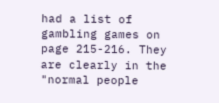had a list of gambling games on page 215-216. They are clearly in the "normal people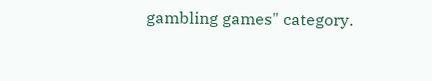gambling games" category.